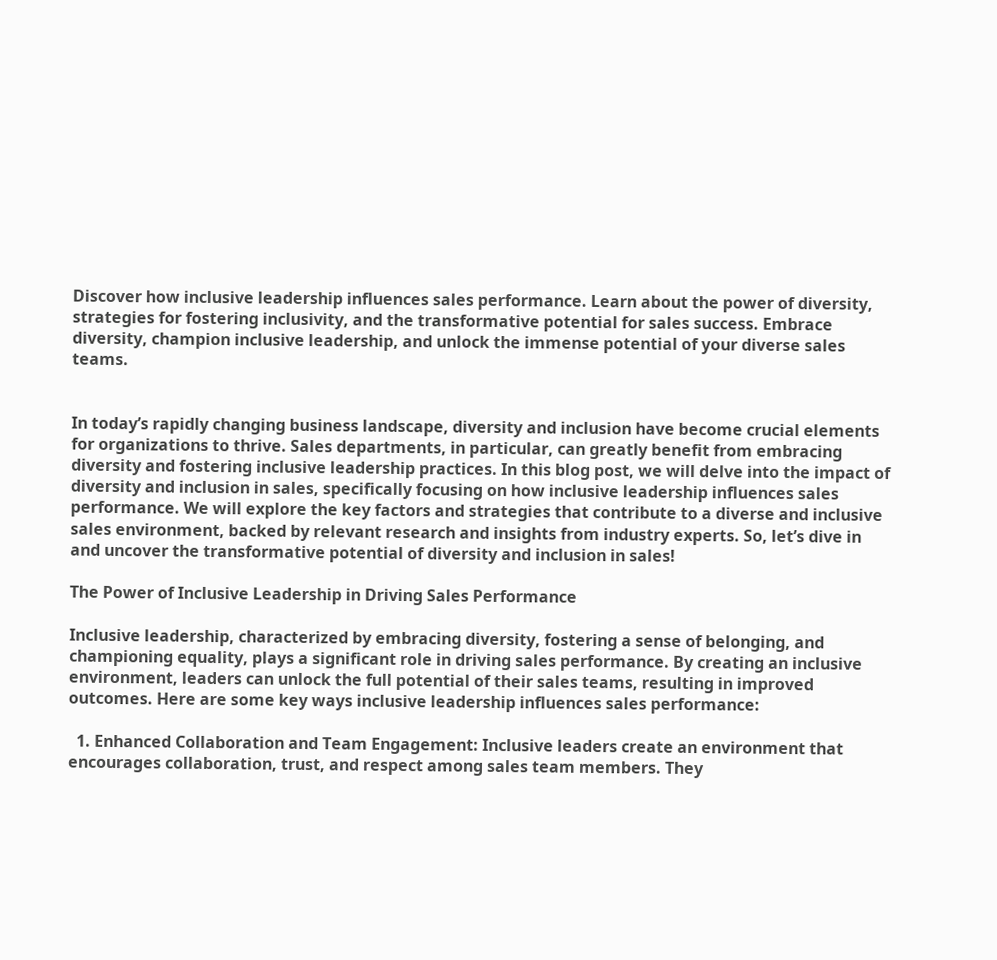Discover how inclusive leadership influences sales performance. Learn about the power of diversity, strategies for fostering inclusivity, and the transformative potential for sales success. Embrace diversity, champion inclusive leadership, and unlock the immense potential of your diverse sales teams.


In today’s rapidly changing business landscape, diversity and inclusion have become crucial elements for organizations to thrive. Sales departments, in particular, can greatly benefit from embracing diversity and fostering inclusive leadership practices. In this blog post, we will delve into the impact of diversity and inclusion in sales, specifically focusing on how inclusive leadership influences sales performance. We will explore the key factors and strategies that contribute to a diverse and inclusive sales environment, backed by relevant research and insights from industry experts. So, let’s dive in and uncover the transformative potential of diversity and inclusion in sales!

The Power of Inclusive Leadership in Driving Sales Performance

Inclusive leadership, characterized by embracing diversity, fostering a sense of belonging, and championing equality, plays a significant role in driving sales performance. By creating an inclusive environment, leaders can unlock the full potential of their sales teams, resulting in improved outcomes. Here are some key ways inclusive leadership influences sales performance:

  1. Enhanced Collaboration and Team Engagement: Inclusive leaders create an environment that encourages collaboration, trust, and respect among sales team members. They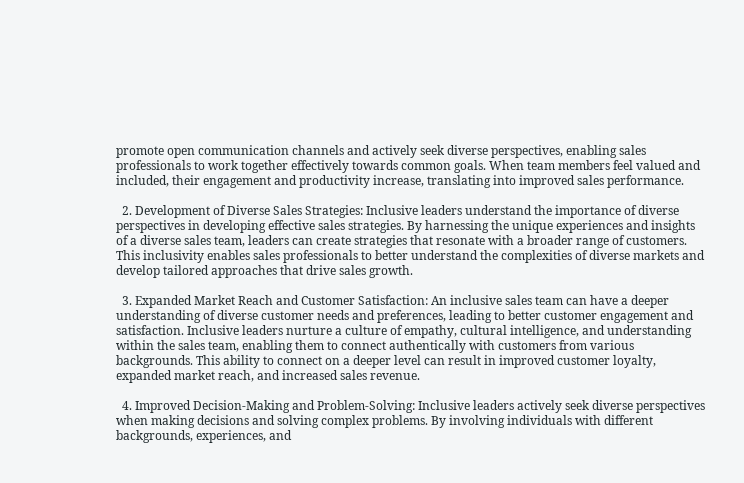promote open communication channels and actively seek diverse perspectives, enabling sales professionals to work together effectively towards common goals. When team members feel valued and included, their engagement and productivity increase, translating into improved sales performance.

  2. Development of Diverse Sales Strategies: Inclusive leaders understand the importance of diverse perspectives in developing effective sales strategies. By harnessing the unique experiences and insights of a diverse sales team, leaders can create strategies that resonate with a broader range of customers. This inclusivity enables sales professionals to better understand the complexities of diverse markets and develop tailored approaches that drive sales growth.

  3. Expanded Market Reach and Customer Satisfaction: An inclusive sales team can have a deeper understanding of diverse customer needs and preferences, leading to better customer engagement and satisfaction. Inclusive leaders nurture a culture of empathy, cultural intelligence, and understanding within the sales team, enabling them to connect authentically with customers from various backgrounds. This ability to connect on a deeper level can result in improved customer loyalty, expanded market reach, and increased sales revenue.

  4. Improved Decision-Making and Problem-Solving: Inclusive leaders actively seek diverse perspectives when making decisions and solving complex problems. By involving individuals with different backgrounds, experiences, and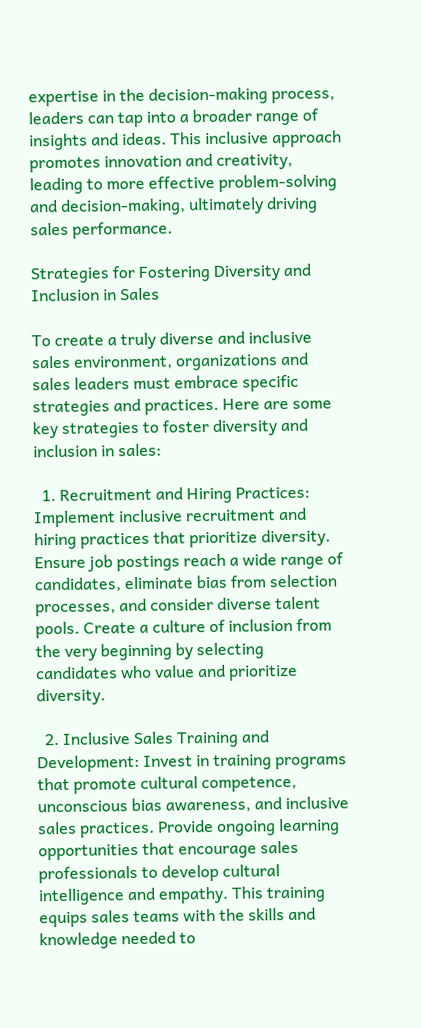expertise in the decision-making process, leaders can tap into a broader range of insights and ideas. This inclusive approach promotes innovation and creativity, leading to more effective problem-solving and decision-making, ultimately driving sales performance.

Strategies for Fostering Diversity and Inclusion in Sales

To create a truly diverse and inclusive sales environment, organizations and sales leaders must embrace specific strategies and practices. Here are some key strategies to foster diversity and inclusion in sales:

  1. Recruitment and Hiring Practices: Implement inclusive recruitment and hiring practices that prioritize diversity. Ensure job postings reach a wide range of candidates, eliminate bias from selection processes, and consider diverse talent pools. Create a culture of inclusion from the very beginning by selecting candidates who value and prioritize diversity.

  2. Inclusive Sales Training and Development: Invest in training programs that promote cultural competence, unconscious bias awareness, and inclusive sales practices. Provide ongoing learning opportunities that encourage sales professionals to develop cultural intelligence and empathy. This training equips sales teams with the skills and knowledge needed to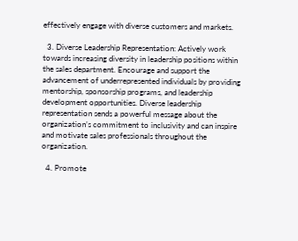effectively engage with diverse customers and markets.

  3. Diverse Leadership Representation: Actively work towards increasing diversity in leadership positions within the sales department. Encourage and support the advancement of underrepresented individuals by providing mentorship, sponsorship programs, and leadership development opportunities. Diverse leadership representation sends a powerful message about the organization’s commitment to inclusivity and can inspire and motivate sales professionals throughout the organization.

  4. Promote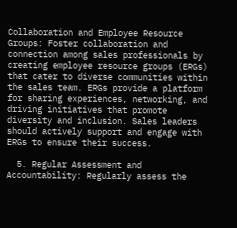Collaboration and Employee Resource Groups: Foster collaboration and connection among sales professionals by creating employee resource groups (ERGs) that cater to diverse communities within the sales team. ERGs provide a platform for sharing experiences, networking, and driving initiatives that promote diversity and inclusion. Sales leaders should actively support and engage with ERGs to ensure their success.

  5. Regular Assessment and Accountability: Regularly assess the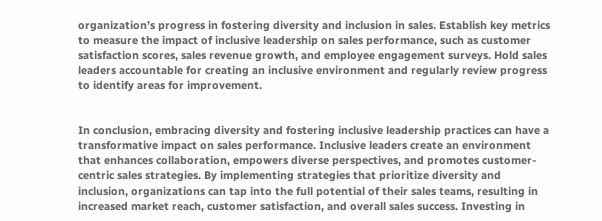organization’s progress in fostering diversity and inclusion in sales. Establish key metrics to measure the impact of inclusive leadership on sales performance, such as customer satisfaction scores, sales revenue growth, and employee engagement surveys. Hold sales leaders accountable for creating an inclusive environment and regularly review progress to identify areas for improvement.


In conclusion, embracing diversity and fostering inclusive leadership practices can have a transformative impact on sales performance. Inclusive leaders create an environment that enhances collaboration, empowers diverse perspectives, and promotes customer-centric sales strategies. By implementing strategies that prioritize diversity and inclusion, organizations can tap into the full potential of their sales teams, resulting in increased market reach, customer satisfaction, and overall sales success. Investing in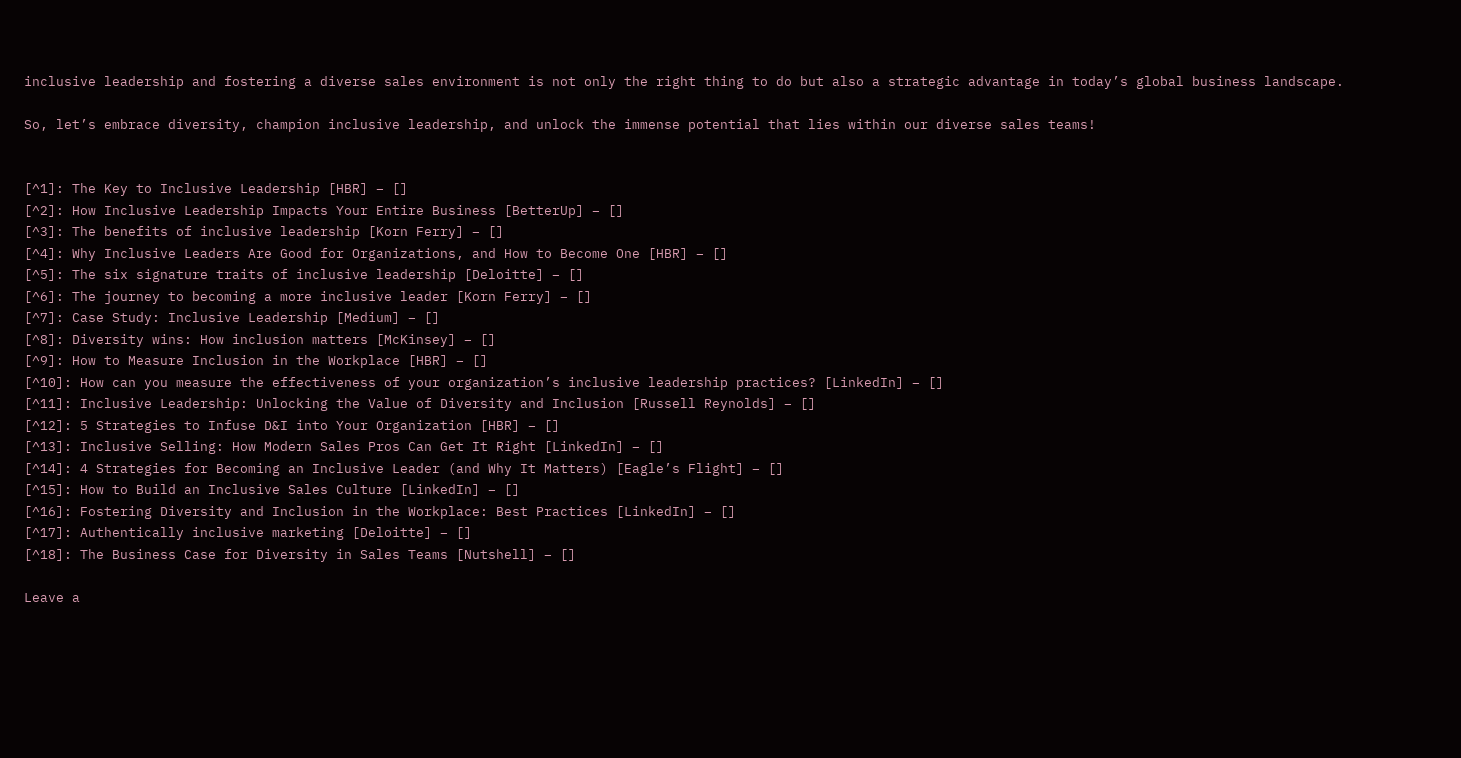inclusive leadership and fostering a diverse sales environment is not only the right thing to do but also a strategic advantage in today’s global business landscape.

So, let’s embrace diversity, champion inclusive leadership, and unlock the immense potential that lies within our diverse sales teams!


[^1]: The Key to Inclusive Leadership [HBR] – []
[^2]: How Inclusive Leadership Impacts Your Entire Business [BetterUp] – []
[^3]: The benefits of inclusive leadership [Korn Ferry] – []
[^4]: Why Inclusive Leaders Are Good for Organizations, and How to Become One [HBR] – []
[^5]: The six signature traits of inclusive leadership [Deloitte] – []
[^6]: The journey to becoming a more inclusive leader [Korn Ferry] – []
[^7]: Case Study: Inclusive Leadership [Medium] – []
[^8]: Diversity wins: How inclusion matters [McKinsey] – []
[^9]: How to Measure Inclusion in the Workplace [HBR] – []
[^10]: How can you measure the effectiveness of your organization’s inclusive leadership practices? [LinkedIn] – []
[^11]: Inclusive Leadership: Unlocking the Value of Diversity and Inclusion [Russell Reynolds] – []
[^12]: 5 Strategies to Infuse D&I into Your Organization [HBR] – []
[^13]: Inclusive Selling: How Modern Sales Pros Can Get It Right [LinkedIn] – []
[^14]: 4 Strategies for Becoming an Inclusive Leader (and Why It Matters) [Eagle’s Flight] – []
[^15]: How to Build an Inclusive Sales Culture [LinkedIn] – []
[^16]: Fostering Diversity and Inclusion in the Workplace: Best Practices [LinkedIn] – []
[^17]: Authentically inclusive marketing [Deloitte] – []
[^18]: The Business Case for Diversity in Sales Teams [Nutshell] – []

Leave a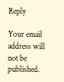Reply

Your email address will not be published.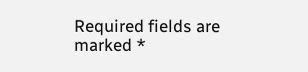Required fields are marked *